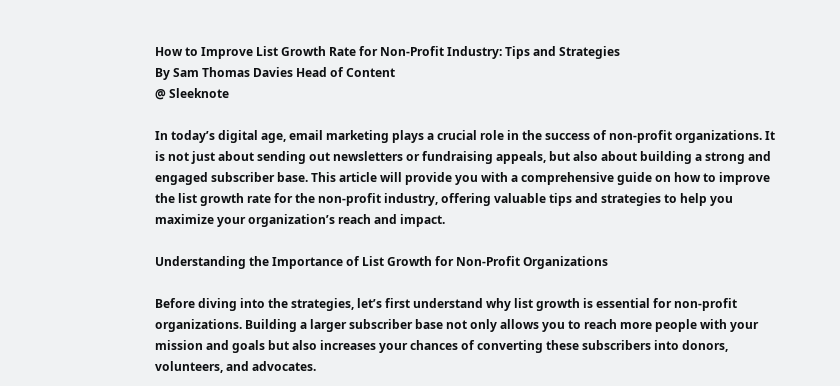How to Improve List Growth Rate for Non-Profit Industry: Tips and Strategies
By Sam Thomas Davies Head of Content
@ Sleeknote

In today’s digital age, email marketing plays a crucial role in the success of non-profit organizations. It is not just about sending out newsletters or fundraising appeals, but also about building a strong and engaged subscriber base. This article will provide you with a comprehensive guide on how to improve the list growth rate for the non-profit industry, offering valuable tips and strategies to help you maximize your organization’s reach and impact.

Understanding the Importance of List Growth for Non-Profit Organizations

Before diving into the strategies, let’s first understand why list growth is essential for non-profit organizations. Building a larger subscriber base not only allows you to reach more people with your mission and goals but also increases your chances of converting these subscribers into donors, volunteers, and advocates.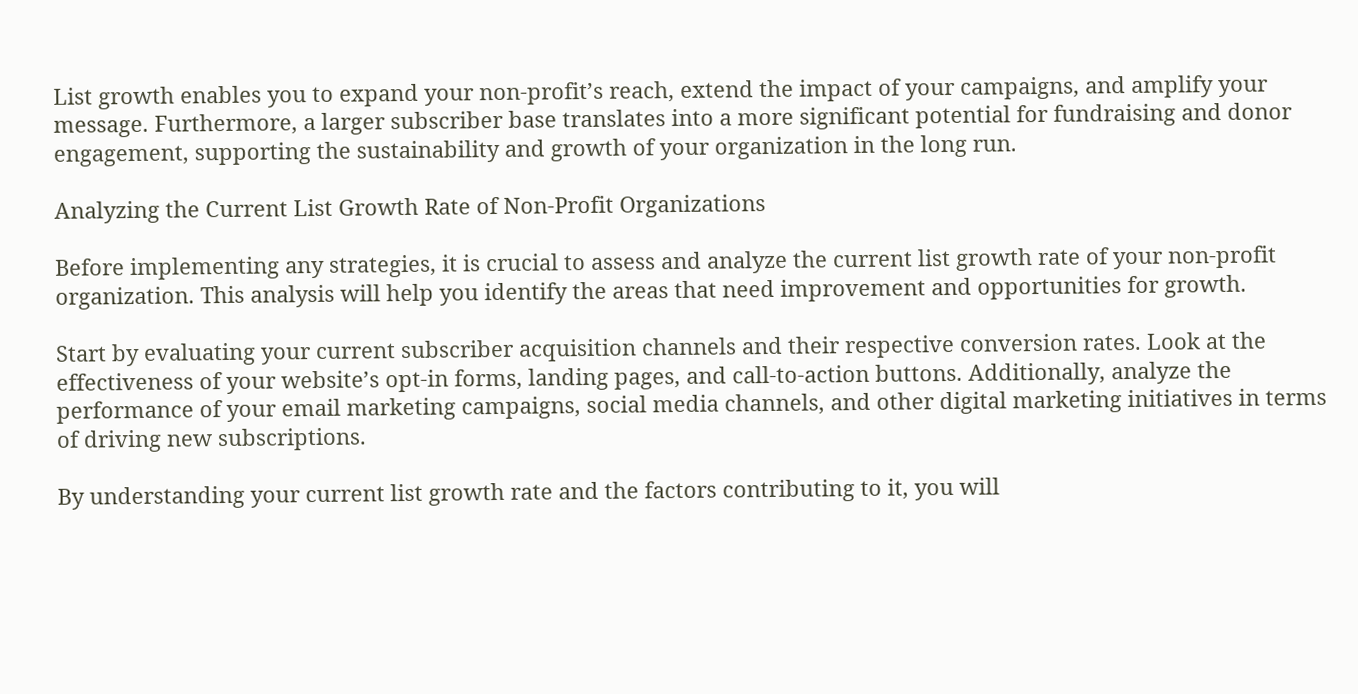List growth enables you to expand your non-profit’s reach, extend the impact of your campaigns, and amplify your message. Furthermore, a larger subscriber base translates into a more significant potential for fundraising and donor engagement, supporting the sustainability and growth of your organization in the long run.

Analyzing the Current List Growth Rate of Non-Profit Organizations

Before implementing any strategies, it is crucial to assess and analyze the current list growth rate of your non-profit organization. This analysis will help you identify the areas that need improvement and opportunities for growth.

Start by evaluating your current subscriber acquisition channels and their respective conversion rates. Look at the effectiveness of your website’s opt-in forms, landing pages, and call-to-action buttons. Additionally, analyze the performance of your email marketing campaigns, social media channels, and other digital marketing initiatives in terms of driving new subscriptions.

By understanding your current list growth rate and the factors contributing to it, you will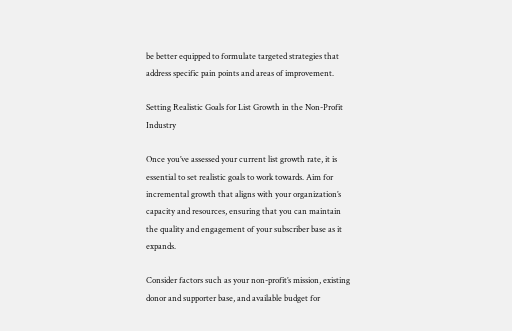be better equipped to formulate targeted strategies that address specific pain points and areas of improvement.

Setting Realistic Goals for List Growth in the Non-Profit Industry

Once you’ve assessed your current list growth rate, it is essential to set realistic goals to work towards. Aim for incremental growth that aligns with your organization’s capacity and resources, ensuring that you can maintain the quality and engagement of your subscriber base as it expands.

Consider factors such as your non-profit’s mission, existing donor and supporter base, and available budget for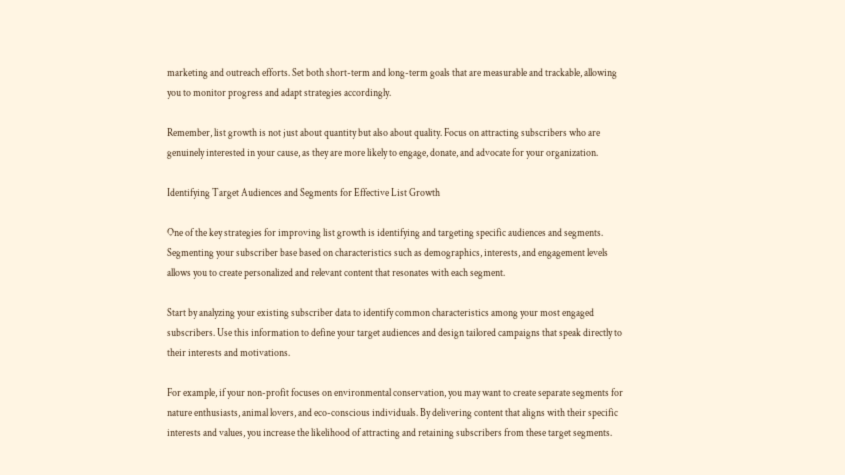marketing and outreach efforts. Set both short-term and long-term goals that are measurable and trackable, allowing you to monitor progress and adapt strategies accordingly.

Remember, list growth is not just about quantity but also about quality. Focus on attracting subscribers who are genuinely interested in your cause, as they are more likely to engage, donate, and advocate for your organization.

Identifying Target Audiences and Segments for Effective List Growth

One of the key strategies for improving list growth is identifying and targeting specific audiences and segments. Segmenting your subscriber base based on characteristics such as demographics, interests, and engagement levels allows you to create personalized and relevant content that resonates with each segment.

Start by analyzing your existing subscriber data to identify common characteristics among your most engaged subscribers. Use this information to define your target audiences and design tailored campaigns that speak directly to their interests and motivations.

For example, if your non-profit focuses on environmental conservation, you may want to create separate segments for nature enthusiasts, animal lovers, and eco-conscious individuals. By delivering content that aligns with their specific interests and values, you increase the likelihood of attracting and retaining subscribers from these target segments.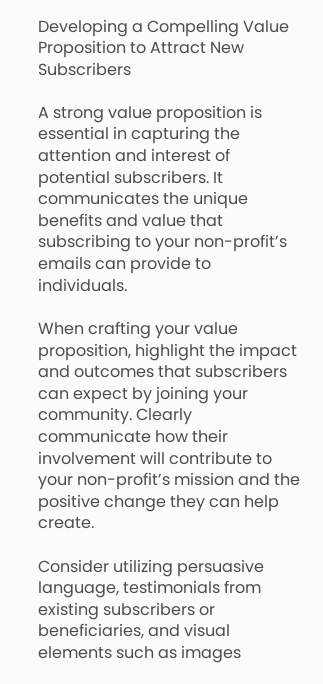Developing a Compelling Value Proposition to Attract New Subscribers

A strong value proposition is essential in capturing the attention and interest of potential subscribers. It communicates the unique benefits and value that subscribing to your non-profit’s emails can provide to individuals.

When crafting your value proposition, highlight the impact and outcomes that subscribers can expect by joining your community. Clearly communicate how their involvement will contribute to your non-profit’s mission and the positive change they can help create.

Consider utilizing persuasive language, testimonials from existing subscribers or beneficiaries, and visual elements such as images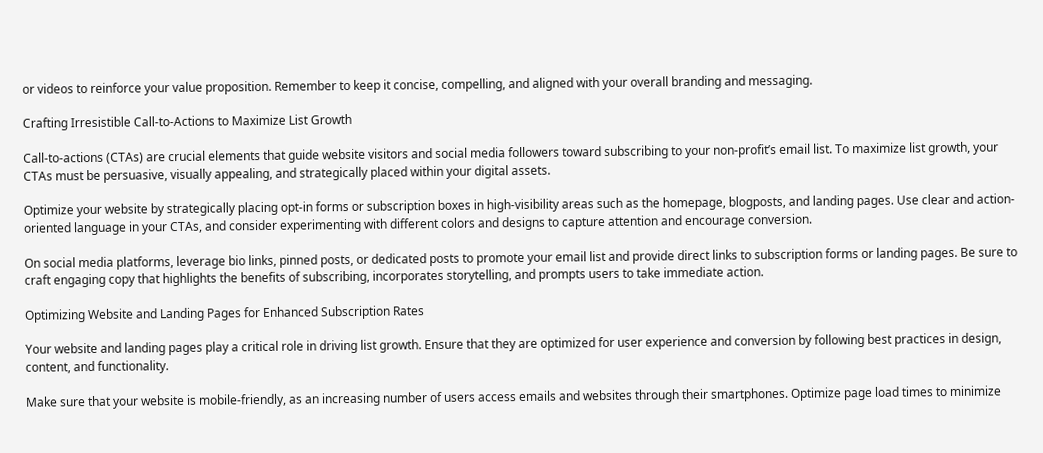or videos to reinforce your value proposition. Remember to keep it concise, compelling, and aligned with your overall branding and messaging.

Crafting Irresistible Call-to-Actions to Maximize List Growth

Call-to-actions (CTAs) are crucial elements that guide website visitors and social media followers toward subscribing to your non-profit’s email list. To maximize list growth, your CTAs must be persuasive, visually appealing, and strategically placed within your digital assets.

Optimize your website by strategically placing opt-in forms or subscription boxes in high-visibility areas such as the homepage, blogposts, and landing pages. Use clear and action-oriented language in your CTAs, and consider experimenting with different colors and designs to capture attention and encourage conversion.

On social media platforms, leverage bio links, pinned posts, or dedicated posts to promote your email list and provide direct links to subscription forms or landing pages. Be sure to craft engaging copy that highlights the benefits of subscribing, incorporates storytelling, and prompts users to take immediate action.

Optimizing Website and Landing Pages for Enhanced Subscription Rates

Your website and landing pages play a critical role in driving list growth. Ensure that they are optimized for user experience and conversion by following best practices in design, content, and functionality.

Make sure that your website is mobile-friendly, as an increasing number of users access emails and websites through their smartphones. Optimize page load times to minimize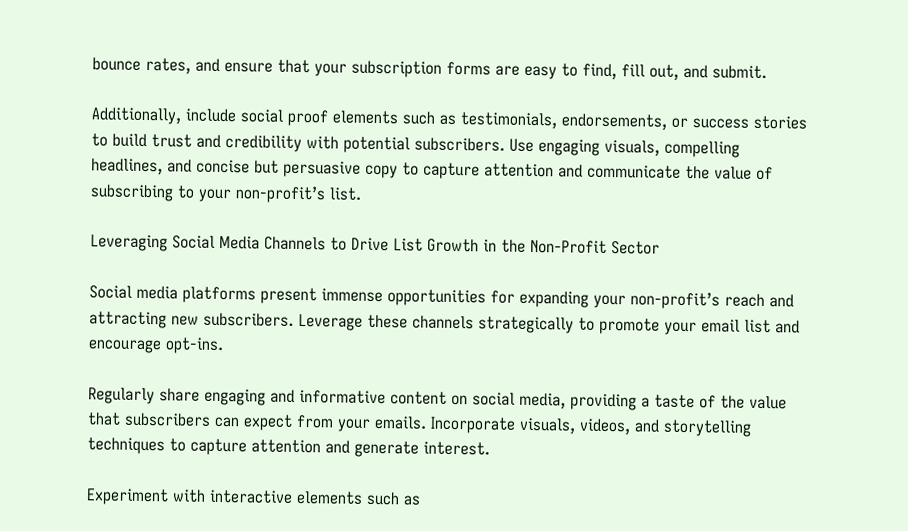bounce rates, and ensure that your subscription forms are easy to find, fill out, and submit.

Additionally, include social proof elements such as testimonials, endorsements, or success stories to build trust and credibility with potential subscribers. Use engaging visuals, compelling headlines, and concise but persuasive copy to capture attention and communicate the value of subscribing to your non-profit’s list.

Leveraging Social Media Channels to Drive List Growth in the Non-Profit Sector

Social media platforms present immense opportunities for expanding your non-profit’s reach and attracting new subscribers. Leverage these channels strategically to promote your email list and encourage opt-ins.

Regularly share engaging and informative content on social media, providing a taste of the value that subscribers can expect from your emails. Incorporate visuals, videos, and storytelling techniques to capture attention and generate interest.

Experiment with interactive elements such as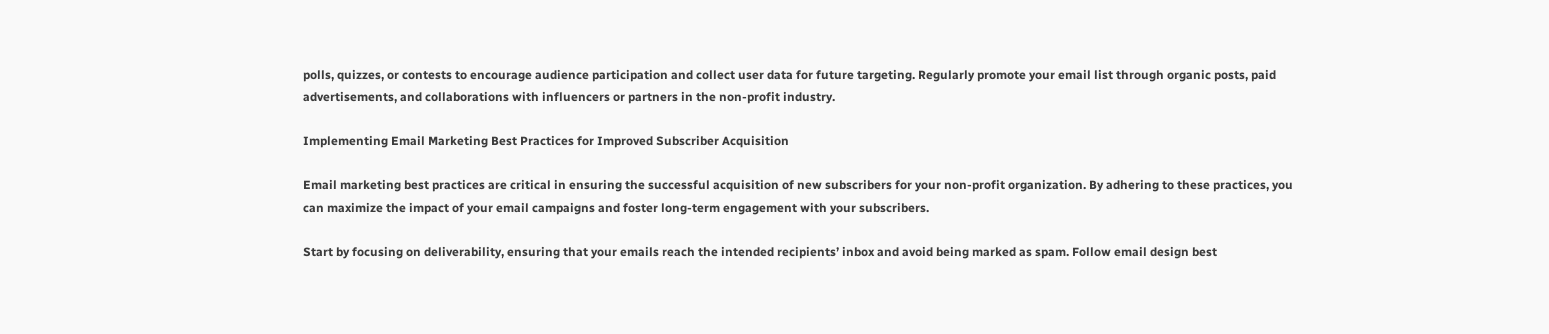polls, quizzes, or contests to encourage audience participation and collect user data for future targeting. Regularly promote your email list through organic posts, paid advertisements, and collaborations with influencers or partners in the non-profit industry.

Implementing Email Marketing Best Practices for Improved Subscriber Acquisition

Email marketing best practices are critical in ensuring the successful acquisition of new subscribers for your non-profit organization. By adhering to these practices, you can maximize the impact of your email campaigns and foster long-term engagement with your subscribers.

Start by focusing on deliverability, ensuring that your emails reach the intended recipients’ inbox and avoid being marked as spam. Follow email design best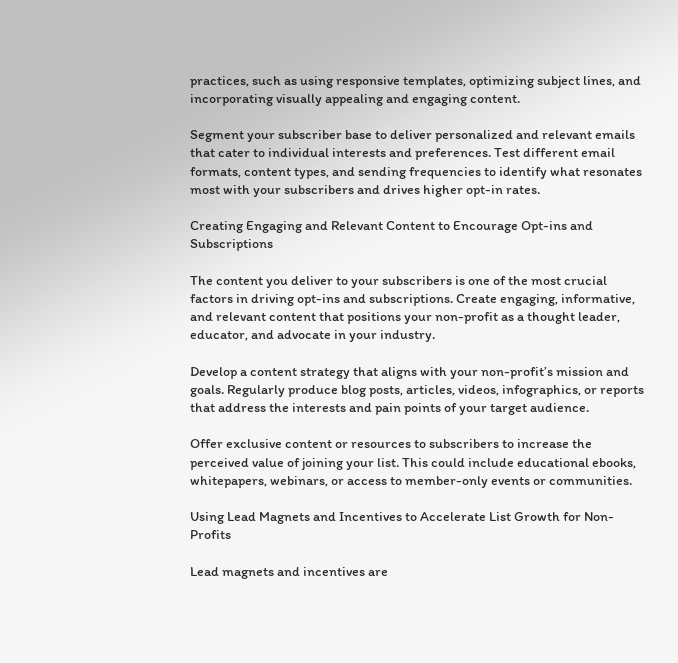practices, such as using responsive templates, optimizing subject lines, and incorporating visually appealing and engaging content.

Segment your subscriber base to deliver personalized and relevant emails that cater to individual interests and preferences. Test different email formats, content types, and sending frequencies to identify what resonates most with your subscribers and drives higher opt-in rates.

Creating Engaging and Relevant Content to Encourage Opt-ins and Subscriptions

The content you deliver to your subscribers is one of the most crucial factors in driving opt-ins and subscriptions. Create engaging, informative, and relevant content that positions your non-profit as a thought leader, educator, and advocate in your industry.

Develop a content strategy that aligns with your non-profit’s mission and goals. Regularly produce blog posts, articles, videos, infographics, or reports that address the interests and pain points of your target audience.

Offer exclusive content or resources to subscribers to increase the perceived value of joining your list. This could include educational ebooks, whitepapers, webinars, or access to member-only events or communities.

Using Lead Magnets and Incentives to Accelerate List Growth for Non-Profits

Lead magnets and incentives are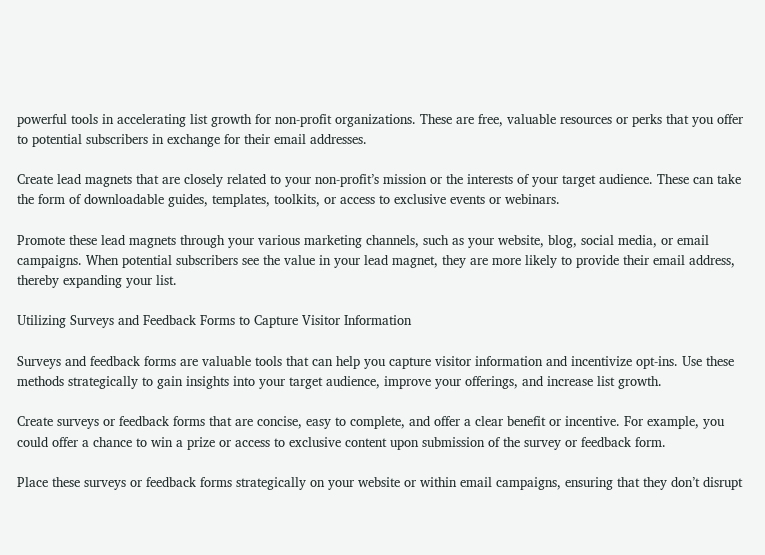powerful tools in accelerating list growth for non-profit organizations. These are free, valuable resources or perks that you offer to potential subscribers in exchange for their email addresses.

Create lead magnets that are closely related to your non-profit’s mission or the interests of your target audience. These can take the form of downloadable guides, templates, toolkits, or access to exclusive events or webinars.

Promote these lead magnets through your various marketing channels, such as your website, blog, social media, or email campaigns. When potential subscribers see the value in your lead magnet, they are more likely to provide their email address, thereby expanding your list.

Utilizing Surveys and Feedback Forms to Capture Visitor Information

Surveys and feedback forms are valuable tools that can help you capture visitor information and incentivize opt-ins. Use these methods strategically to gain insights into your target audience, improve your offerings, and increase list growth.

Create surveys or feedback forms that are concise, easy to complete, and offer a clear benefit or incentive. For example, you could offer a chance to win a prize or access to exclusive content upon submission of the survey or feedback form.

Place these surveys or feedback forms strategically on your website or within email campaigns, ensuring that they don’t disrupt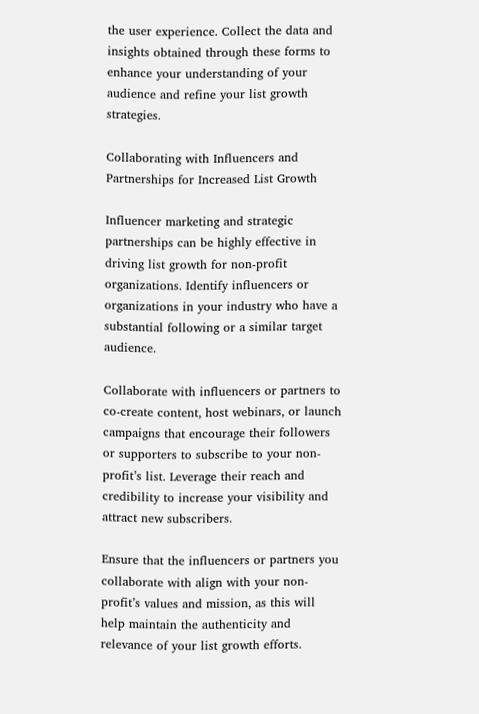the user experience. Collect the data and insights obtained through these forms to enhance your understanding of your audience and refine your list growth strategies.

Collaborating with Influencers and Partnerships for Increased List Growth

Influencer marketing and strategic partnerships can be highly effective in driving list growth for non-profit organizations. Identify influencers or organizations in your industry who have a substantial following or a similar target audience.

Collaborate with influencers or partners to co-create content, host webinars, or launch campaigns that encourage their followers or supporters to subscribe to your non-profit’s list. Leverage their reach and credibility to increase your visibility and attract new subscribers.

Ensure that the influencers or partners you collaborate with align with your non-profit’s values and mission, as this will help maintain the authenticity and relevance of your list growth efforts.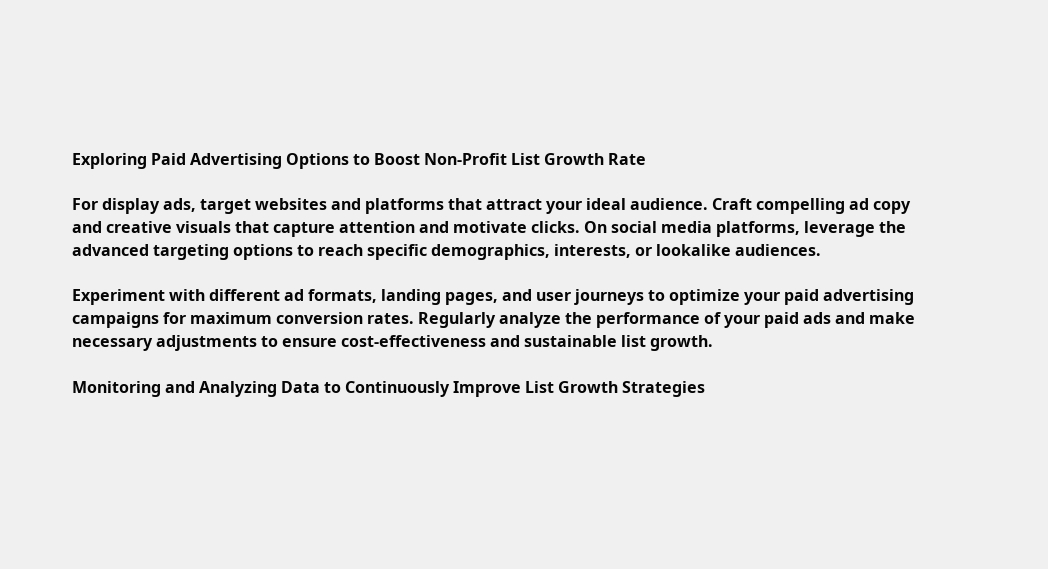Exploring Paid Advertising Options to Boost Non-Profit List Growth Rate

For display ads, target websites and platforms that attract your ideal audience. Craft compelling ad copy and creative visuals that capture attention and motivate clicks. On social media platforms, leverage the advanced targeting options to reach specific demographics, interests, or lookalike audiences.

Experiment with different ad formats, landing pages, and user journeys to optimize your paid advertising campaigns for maximum conversion rates. Regularly analyze the performance of your paid ads and make necessary adjustments to ensure cost-effectiveness and sustainable list growth.

Monitoring and Analyzing Data to Continuously Improve List Growth Strategies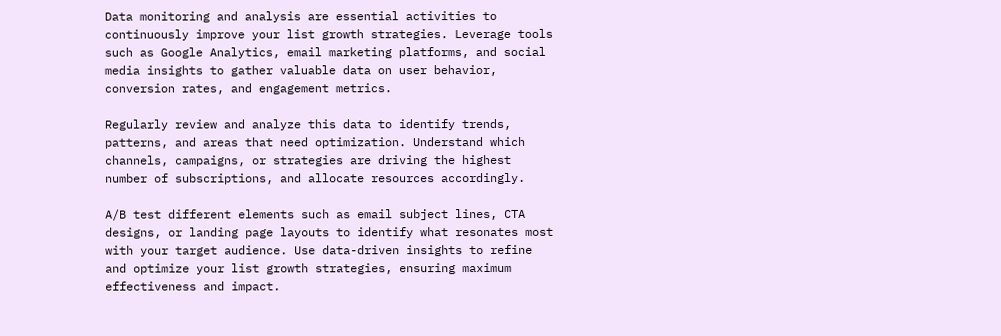Data monitoring and analysis are essential activities to continuously improve your list growth strategies. Leverage tools such as Google Analytics, email marketing platforms, and social media insights to gather valuable data on user behavior, conversion rates, and engagement metrics.

Regularly review and analyze this data to identify trends, patterns, and areas that need optimization. Understand which channels, campaigns, or strategies are driving the highest number of subscriptions, and allocate resources accordingly.

A/B test different elements such as email subject lines, CTA designs, or landing page layouts to identify what resonates most with your target audience. Use data-driven insights to refine and optimize your list growth strategies, ensuring maximum effectiveness and impact.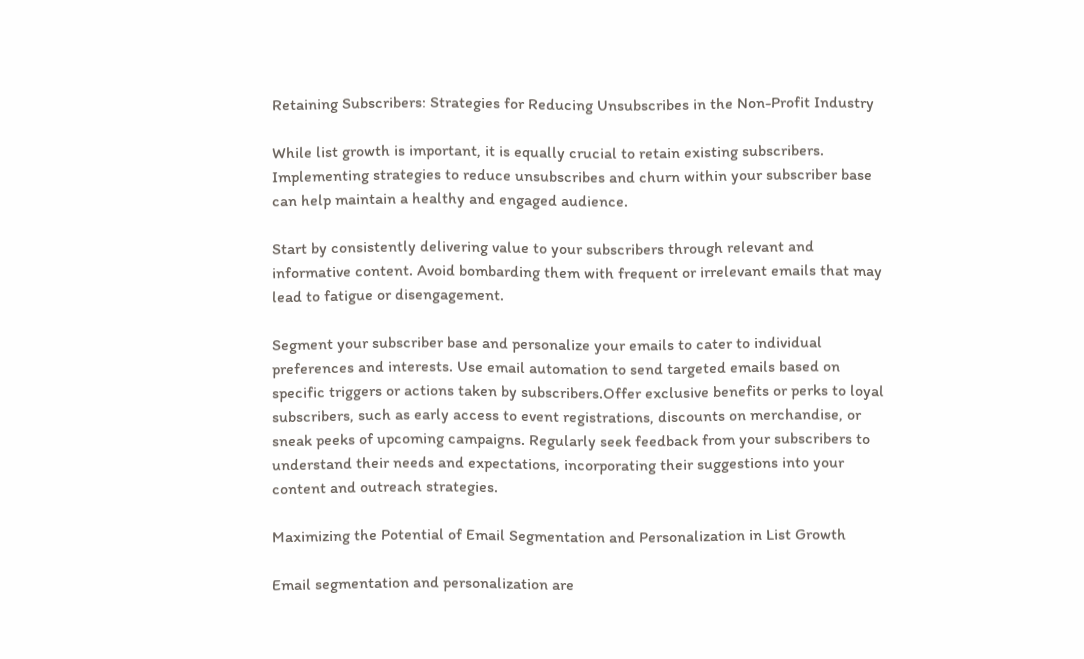Retaining Subscribers: Strategies for Reducing Unsubscribes in the Non-Profit Industry

While list growth is important, it is equally crucial to retain existing subscribers. Implementing strategies to reduce unsubscribes and churn within your subscriber base can help maintain a healthy and engaged audience.

Start by consistently delivering value to your subscribers through relevant and informative content. Avoid bombarding them with frequent or irrelevant emails that may lead to fatigue or disengagement.

Segment your subscriber base and personalize your emails to cater to individual preferences and interests. Use email automation to send targeted emails based on specific triggers or actions taken by subscribers.Offer exclusive benefits or perks to loyal subscribers, such as early access to event registrations, discounts on merchandise, or sneak peeks of upcoming campaigns. Regularly seek feedback from your subscribers to understand their needs and expectations, incorporating their suggestions into your content and outreach strategies.

Maximizing the Potential of Email Segmentation and Personalization in List Growth

Email segmentation and personalization are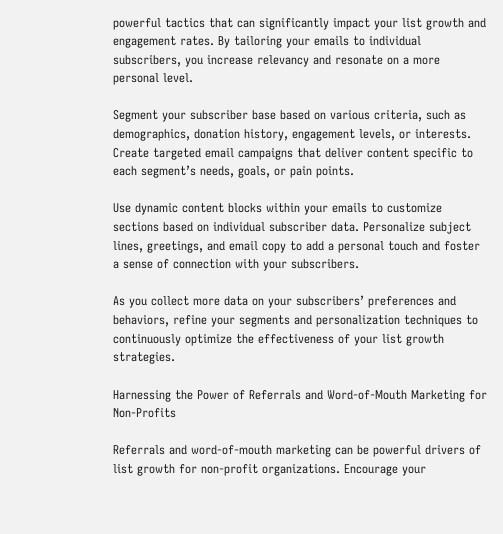powerful tactics that can significantly impact your list growth and engagement rates. By tailoring your emails to individual subscribers, you increase relevancy and resonate on a more personal level.

Segment your subscriber base based on various criteria, such as demographics, donation history, engagement levels, or interests. Create targeted email campaigns that deliver content specific to each segment’s needs, goals, or pain points.

Use dynamic content blocks within your emails to customize sections based on individual subscriber data. Personalize subject lines, greetings, and email copy to add a personal touch and foster a sense of connection with your subscribers.

As you collect more data on your subscribers’ preferences and behaviors, refine your segments and personalization techniques to continuously optimize the effectiveness of your list growth strategies.

Harnessing the Power of Referrals and Word-of-Mouth Marketing for Non-Profits

Referrals and word-of-mouth marketing can be powerful drivers of list growth for non-profit organizations. Encourage your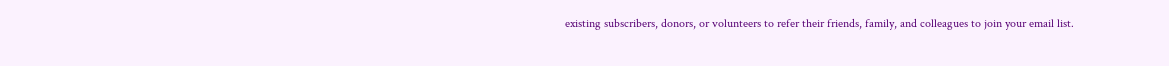existing subscribers, donors, or volunteers to refer their friends, family, and colleagues to join your email list.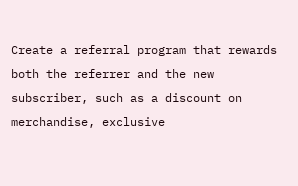Create a referral program that rewards both the referrer and the new subscriber, such as a discount on merchandise, exclusive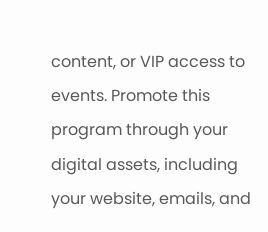content, or VIP access to events. Promote this program through your digital assets, including your website, emails, and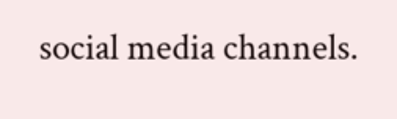social media channels.